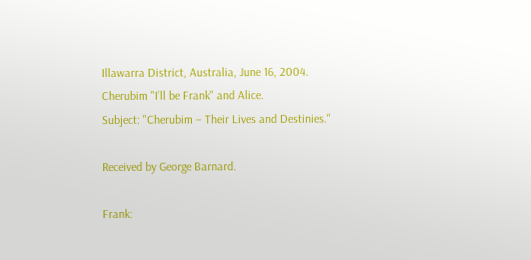Illawarra District, Australia, June 16, 2004.
Cherubim "I’ll be Frank" and Alice.
Subject: "Cherubim – Their Lives and Destinies."

Received by George Barnard.

Frank: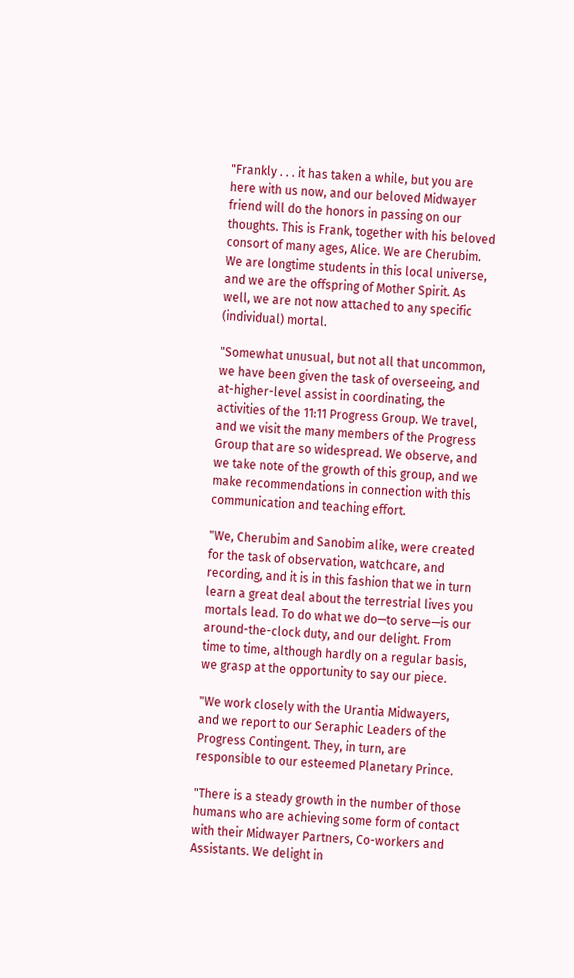"Frankly . . . it has taken a while, but you are here with us now, and our beloved Midwayer friend will do the honors in passing on our thoughts. This is Frank, together with his beloved consort of many ages, Alice. We are Cherubim. We are longtime students in this local universe, and we are the offspring of Mother Spirit. As well, we are not now attached to any specific (individual) mortal.

"Somewhat unusual, but not all that uncommon, we have been given the task of overseeing, and at-higher-level assist in coordinating, the activities of the 11:11 Progress Group. We travel, and we visit the many members of the Progress Group that are so widespread. We observe, and we take note of the growth of this group, and we make recommendations in connection with this communication and teaching effort.

"We, Cherubim and Sanobim alike, were created for the task of observation, watchcare, and recording, and it is in this fashion that we in turn learn a great deal about the terrestrial lives you mortals lead. To do what we do—to serve—is our around-the-clock duty, and our delight. From time to time, although hardly on a regular basis, we grasp at the opportunity to say our piece.

"We work closely with the Urantia Midwayers, and we report to our Seraphic Leaders of the Progress Contingent. They, in turn, are responsible to our esteemed Planetary Prince.

"There is a steady growth in the number of those humans who are achieving some form of contact with their Midwayer Partners, Co-workers and Assistants. We delight in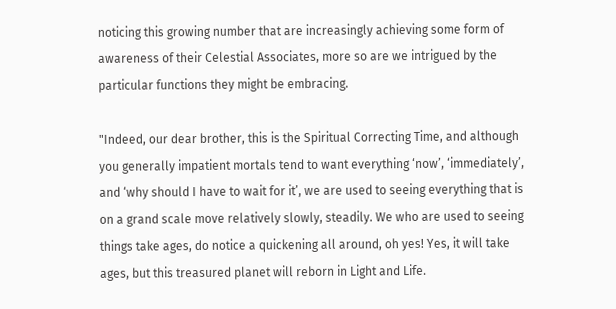noticing this growing number that are increasingly achieving some form of awareness of their Celestial Associates, more so are we intrigued by the particular functions they might be embracing.

"Indeed, our dear brother, this is the Spiritual Correcting Time, and although you generally impatient mortals tend to want everything ‘now’, ‘immediately’, and ‘why should I have to wait for it’, we are used to seeing everything that is on a grand scale move relatively slowly, steadily. We who are used to seeing things take ages, do notice a quickening all around, oh yes! Yes, it will take ages, but this treasured planet will reborn in Light and Life.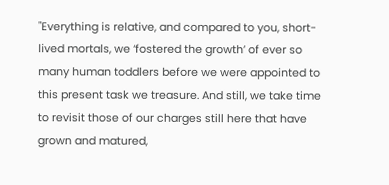"Everything is relative, and compared to you, short-lived mortals, we ‘fostered the growth’ of ever so many human toddlers before we were appointed to this present task we treasure. And still, we take time to revisit those of our charges still here that have grown and matured,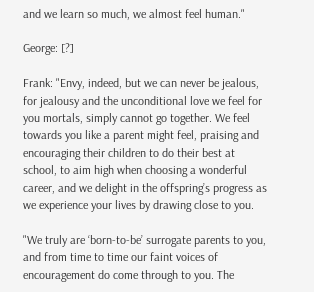and we learn so much, we almost feel human."

George: [?]

Frank: "Envy, indeed, but we can never be jealous, for jealousy and the unconditional love we feel for you mortals, simply cannot go together. We feel towards you like a parent might feel, praising and encouraging their children to do their best at school, to aim high when choosing a wonderful career, and we delight in the offspring’s progress as we experience your lives by drawing close to you.

"We truly are ‘born-to-be’ surrogate parents to you, and from time to time our faint voices of encouragement do come through to you. The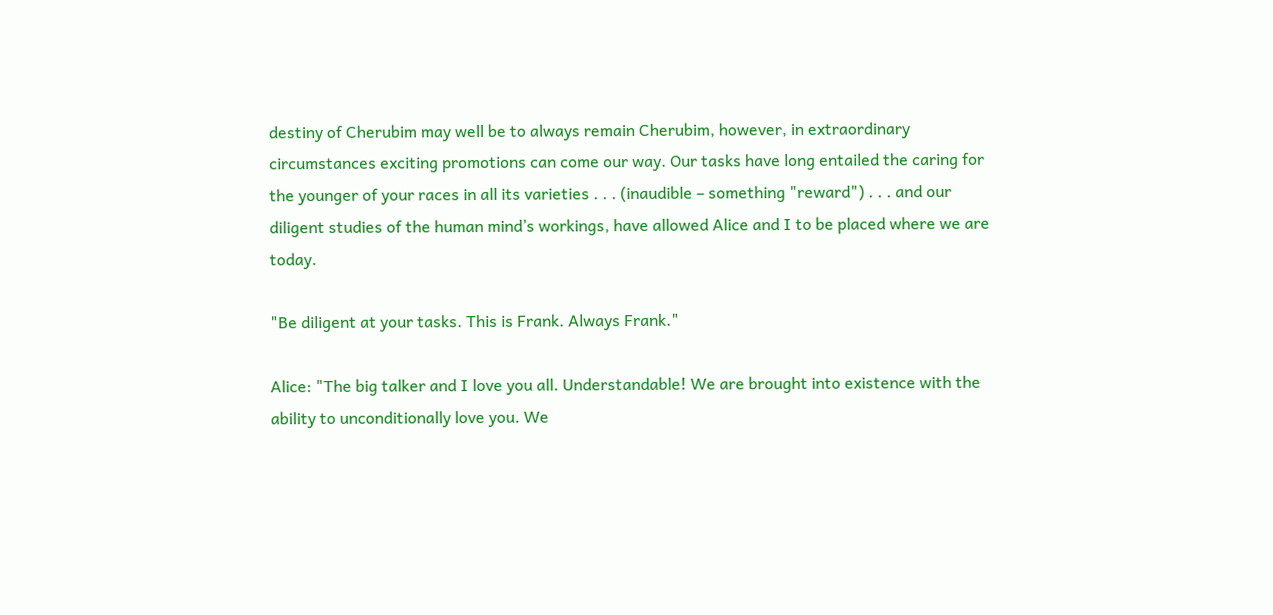destiny of Cherubim may well be to always remain Cherubim, however, in extraordinary circumstances exciting promotions can come our way. Our tasks have long entailed the caring for the younger of your races in all its varieties . . . (inaudible – something "reward") . . . and our diligent studies of the human mind’s workings, have allowed Alice and I to be placed where we are today.

"Be diligent at your tasks. This is Frank. Always Frank."

Alice: "The big talker and I love you all. Understandable! We are brought into existence with the ability to unconditionally love you. We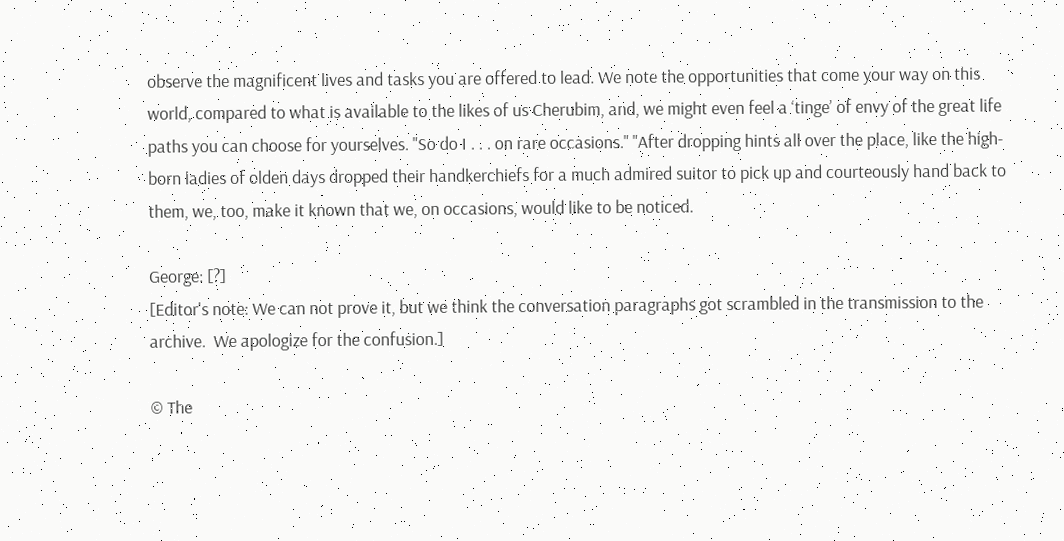observe the magnificent lives and tasks you are offered to lead. We note the opportunities that come your way on this world, compared to what is available to the likes of us Cherubim, and, we might even feel a ‘tinge’ of envy of the great life paths you can choose for yourselves. "So do I . . . on rare occasions." "After dropping hints all over the place, like the high-born ladies of olden days dropped their handkerchiefs for a much admired suitor to pick up and courteously hand back to them, we, too, make it known that we, on occasions, would like to be noticed.

George: [?]
[Editor's note: We can not prove it, but we think the conversation paragraphs got scrambled in the transmission to the archive.  We apologize for the confusion.]

© The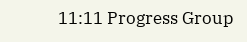11:11 Progress Group